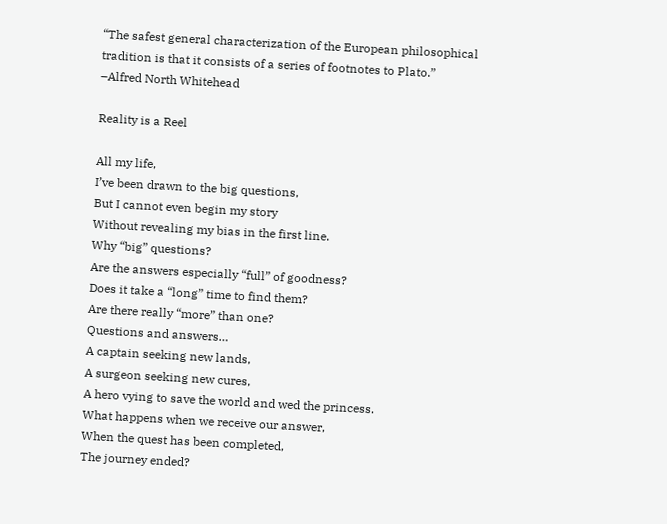“The safest general characterization of the European philosophical tradition is that it consists of a series of footnotes to Plato.”
–Alfred North Whitehead

Reality is a Reel

All my life,
I’ve been drawn to the big questions,
But I cannot even begin my story
Without revealing my bias in the first line.
Why “big” questions?
Are the answers especially “full” of goodness?
Does it take a “long” time to find them?
Are there really “more” than one?
Questions and answers…
A captain seeking new lands,
A surgeon seeking new cures,
A hero vying to save the world and wed the princess.
What happens when we receive our answer,
When the quest has been completed,
The journey ended?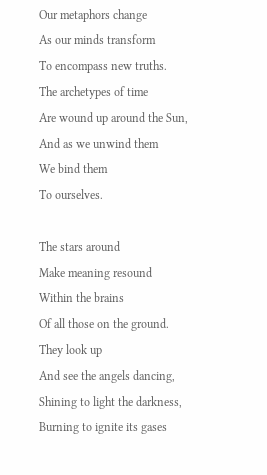Our metaphors change
As our minds transform
To encompass new truths.
The archetypes of time
Are wound up around the Sun,
And as we unwind them
We bind them
To ourselves.

The stars around
Make meaning resound
Within the brains
Of all those on the ground.
They look up
And see the angels dancing,
Shining to light the darkness,
Burning to ignite its gases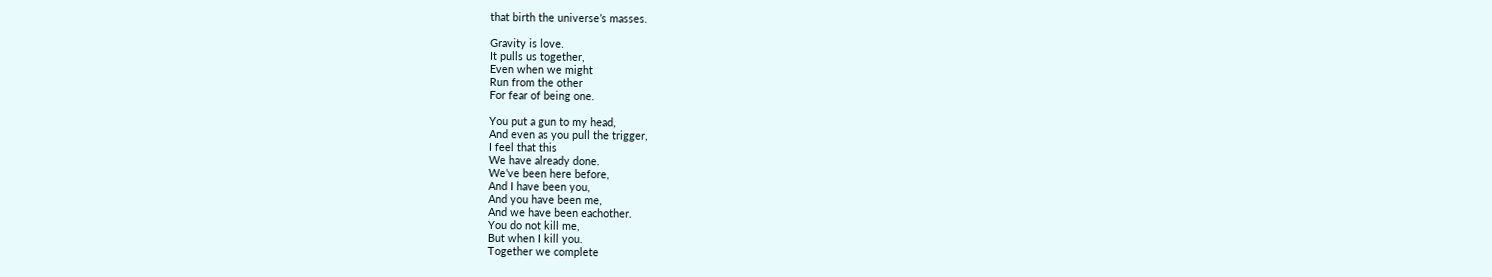that birth the universe’s masses.

Gravity is love.
It pulls us together,
Even when we might
Run from the other
For fear of being one.

You put a gun to my head,
And even as you pull the trigger,
I feel that this
We have already done.
We’ve been here before,
And I have been you,
And you have been me,
And we have been eachother.
You do not kill me,
But when I kill you.
Together we complete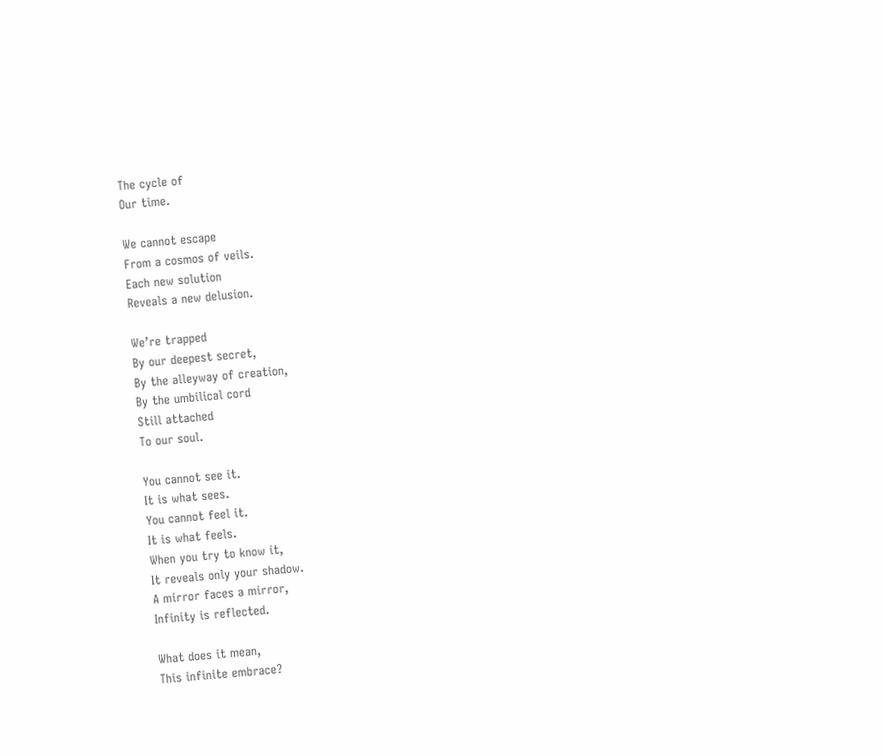The cycle of
Our time.

We cannot escape
From a cosmos of veils.
Each new solution
Reveals a new delusion.

We’re trapped
By our deepest secret,
By the alleyway of creation,
By the umbilical cord
Still attached
To our soul.

You cannot see it.
It is what sees.
You cannot feel it.
It is what feels.
When you try to know it,
It reveals only your shadow.
A mirror faces a mirror,
Infinity is reflected.

What does it mean,
This infinite embrace?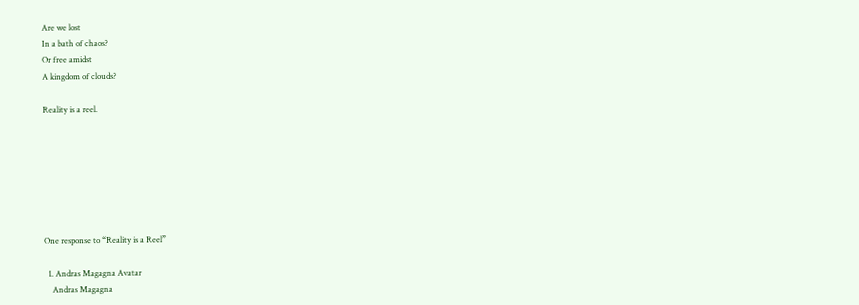Are we lost
In a bath of chaos?
Or free amidst
A kingdom of clouds?

Reality is a reel.







One response to “Reality is a Reel”

  1. Andras Magagna Avatar
    Andras Magagna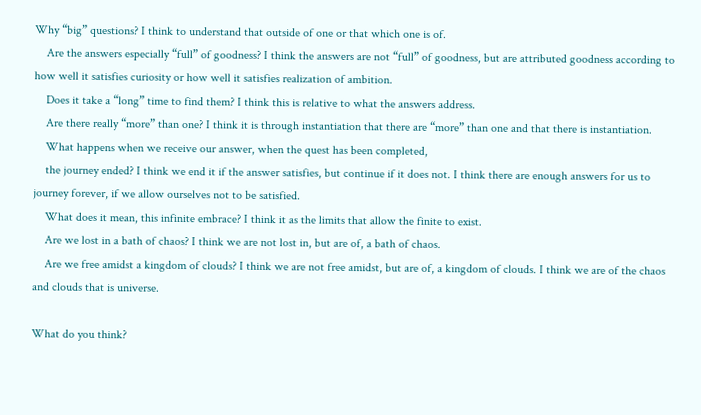Why “big” questions? I think to understand that outside of one or that which one is of.
    Are the answers especially “full” of goodness? I think the answers are not “full” of goodness, but are attributed goodness according to how well it satisfies curiosity or how well it satisfies realization of ambition.
    Does it take a “long” time to find them? I think this is relative to what the answers address.
    Are there really “more” than one? I think it is through instantiation that there are “more” than one and that there is instantiation.
    What happens when we receive our answer, when the quest has been completed,
    the journey ended? I think we end it if the answer satisfies, but continue if it does not. I think there are enough answers for us to journey forever, if we allow ourselves not to be satisfied.
    What does it mean, this infinite embrace? I think it as the limits that allow the finite to exist.
    Are we lost in a bath of chaos? I think we are not lost in, but are of, a bath of chaos.
    Are we free amidst a kingdom of clouds? I think we are not free amidst, but are of, a kingdom of clouds. I think we are of the chaos and clouds that is universe.

What do you think?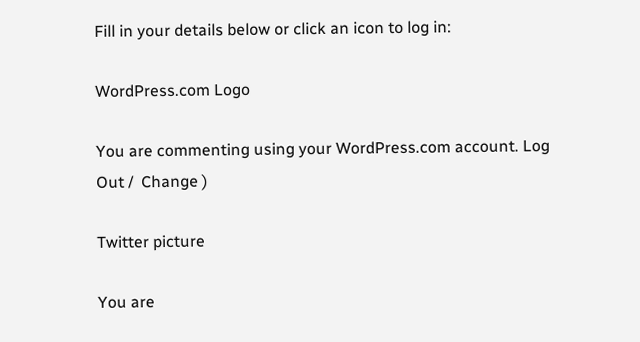Fill in your details below or click an icon to log in:

WordPress.com Logo

You are commenting using your WordPress.com account. Log Out /  Change )

Twitter picture

You are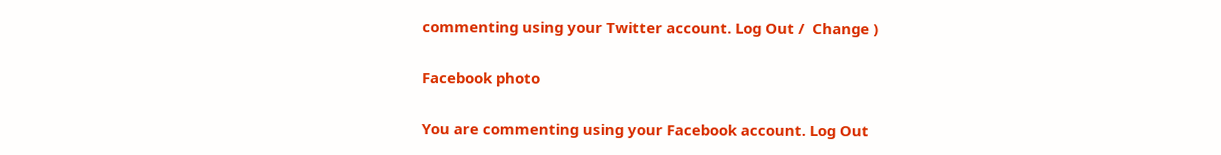commenting using your Twitter account. Log Out /  Change )

Facebook photo

You are commenting using your Facebook account. Log Out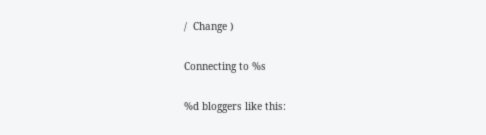/  Change )

Connecting to %s

%d bloggers like this: